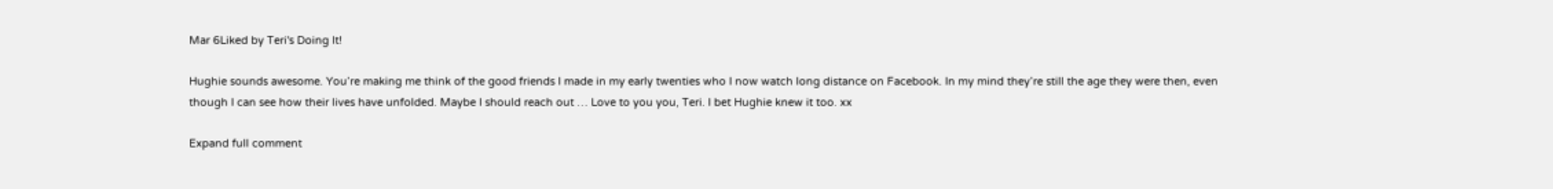Mar 6Liked by Teri's Doing It!

Hughie sounds awesome. You’re making me think of the good friends I made in my early twenties who I now watch long distance on Facebook. In my mind they’re still the age they were then, even though I can see how their lives have unfolded. Maybe I should reach out … Love to you you, Teri. I bet Hughie knew it too. xx

Expand full comment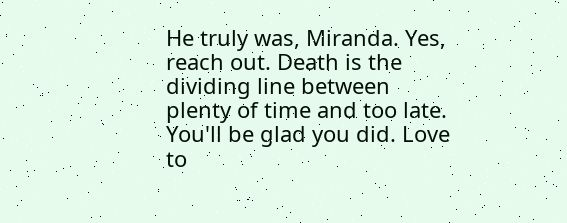He truly was, Miranda. Yes, reach out. Death is the dividing line between plenty of time and too late. You'll be glad you did. Love to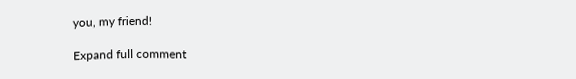you, my friend!

Expand full comment